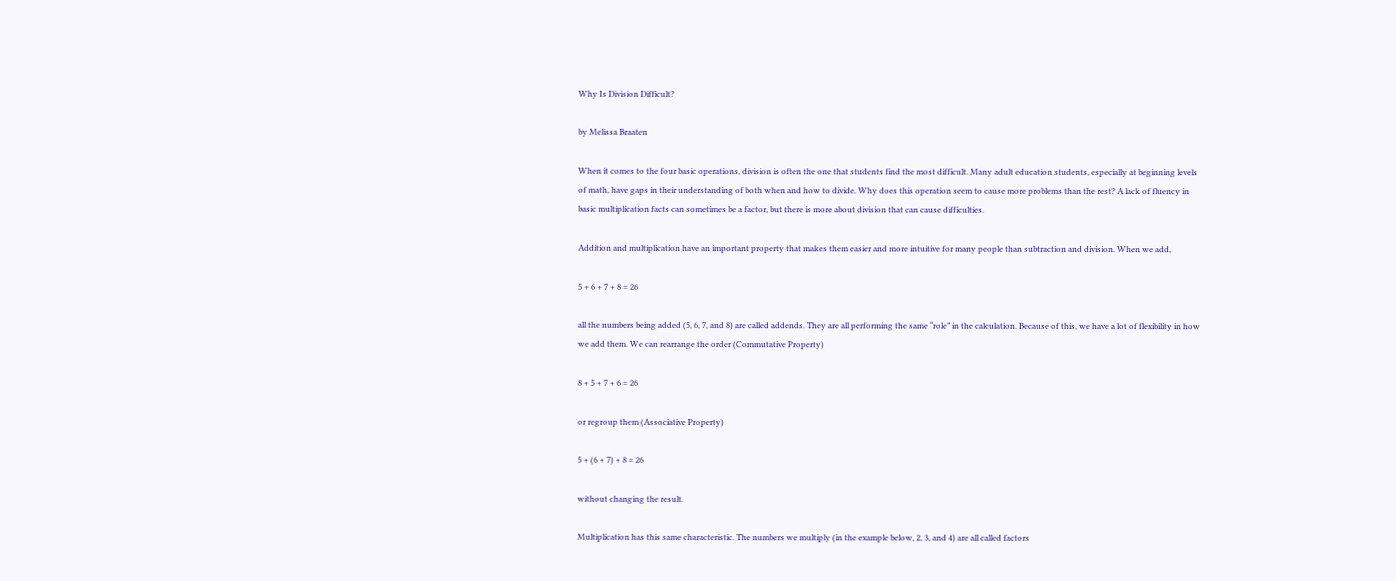Why Is Division Difficult?

by Melissa Braaten

When it comes to the four basic operations, division is often the one that students find the most difficult. Many adult education students, especially at beginning levels of math, have gaps in their understanding of both when and how to divide. Why does this operation seem to cause more problems than the rest? A lack of fluency in basic multiplication facts can sometimes be a factor, but there is more about division that can cause difficulties.

Addition and multiplication have an important property that makes them easier and more intuitive for many people than subtraction and division. When we add,

5 + 6 + 7 + 8 = 26

all the numbers being added (5, 6, 7, and 8) are called addends. They are all performing the same “role” in the calculation. Because of this, we have a lot of flexibility in how we add them. We can rearrange the order (Commutative Property)

8 + 5 + 7 + 6 = 26

or regroup them (Associative Property)

5 + (6 + 7) + 8 = 26

without changing the result.

Multiplication has this same characteristic. The numbers we multiply (in the example below, 2, 3, and 4) are all called factors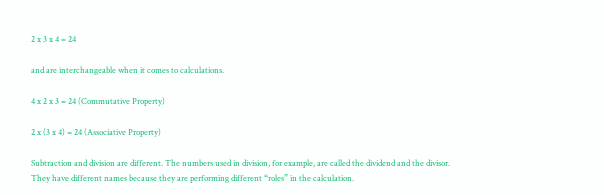2 x 3 x 4 = 24

and are interchangeable when it comes to calculations.

4 x 2 x 3 = 24 (Commutative Property)

2 x (3 x 4) = 24 (Associative Property)

Subtraction and division are different. The numbers used in division, for example, are called the dividend and the divisor. They have different names because they are performing different “roles” in the calculation.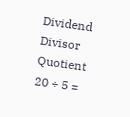Dividend Divisor Quotient
20 ÷ 5 =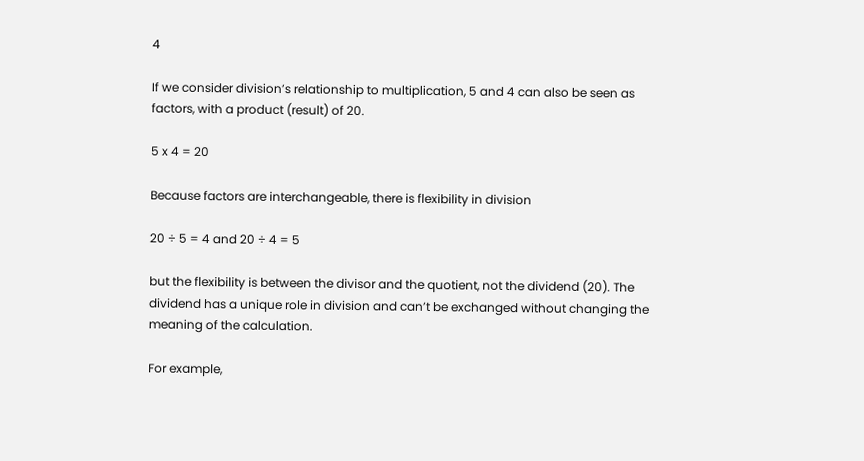4

If we consider division’s relationship to multiplication, 5 and 4 can also be seen as factors, with a product (result) of 20.

5 x 4 = 20

Because factors are interchangeable, there is flexibility in division

20 ÷ 5 = 4 and 20 ÷ 4 = 5

but the flexibility is between the divisor and the quotient, not the dividend (20). The dividend has a unique role in division and can’t be exchanged without changing the meaning of the calculation.

For example,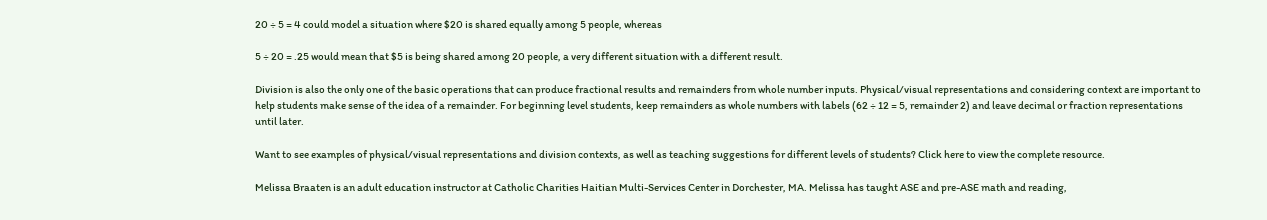20 ÷ 5 = 4 could model a situation where $20 is shared equally among 5 people, whereas

5 ÷ 20 = .25 would mean that $5 is being shared among 20 people, a very different situation with a different result.

Division is also the only one of the basic operations that can produce fractional results and remainders from whole number inputs. Physical/visual representations and considering context are important to help students make sense of the idea of a remainder. For beginning level students, keep remainders as whole numbers with labels (62 ÷ 12 = 5, remainder 2) and leave decimal or fraction representations until later.

Want to see examples of physical/visual representations and division contexts, as well as teaching suggestions for different levels of students? Click here to view the complete resource.

Melissa Braaten is an adult education instructor at Catholic Charities Haitian Multi-Services Center in Dorchester, MA. Melissa has taught ASE and pre-ASE math and reading,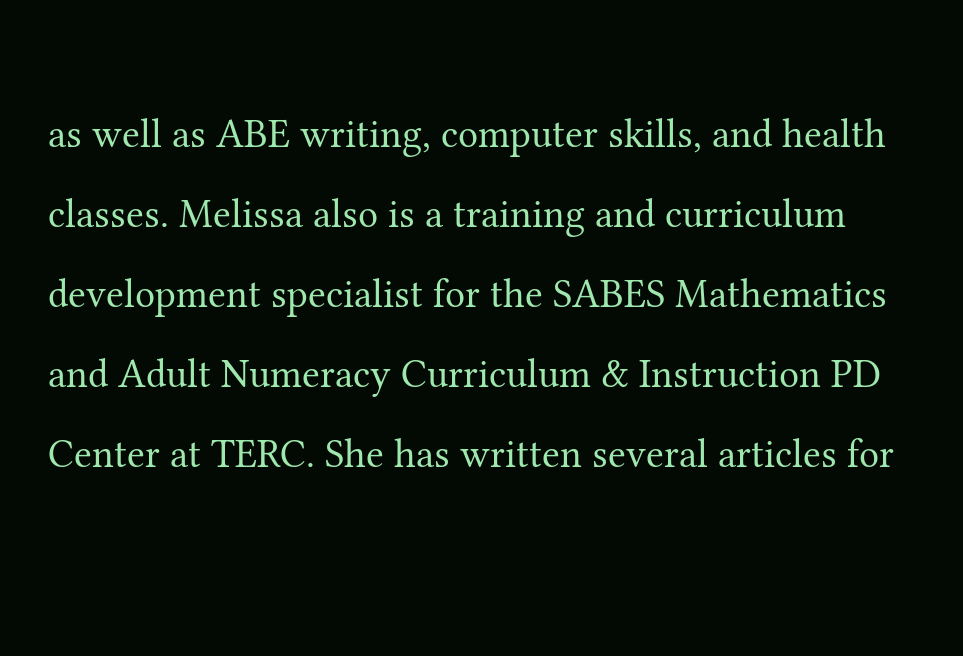as well as ABE writing, computer skills, and health classes. Melissa also is a training and curriculum development specialist for the SABES Mathematics and Adult Numeracy Curriculum & Instruction PD Center at TERC. She has written several articles for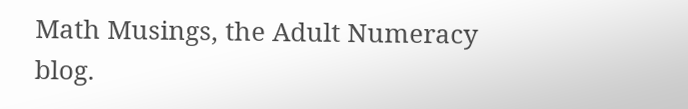Math Musings, the Adult Numeracy blog.